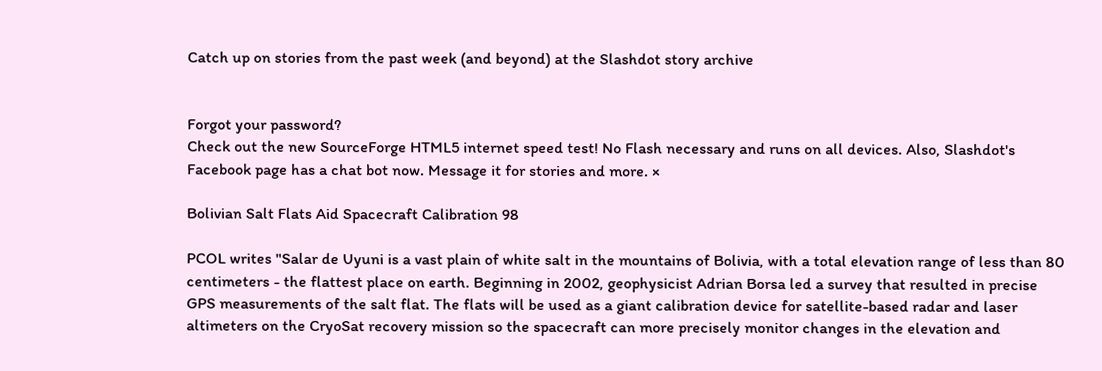Catch up on stories from the past week (and beyond) at the Slashdot story archive


Forgot your password?
Check out the new SourceForge HTML5 internet speed test! No Flash necessary and runs on all devices. Also, Slashdot's Facebook page has a chat bot now. Message it for stories and more. ×

Bolivian Salt Flats Aid Spacecraft Calibration 98

PCOL writes "Salar de Uyuni is a vast plain of white salt in the mountains of Bolivia, with a total elevation range of less than 80 centimeters - the flattest place on earth. Beginning in 2002, geophysicist Adrian Borsa led a survey that resulted in precise GPS measurements of the salt flat. The flats will be used as a giant calibration device for satellite-based radar and laser altimeters on the CryoSat recovery mission so the spacecraft can more precisely monitor changes in the elevation and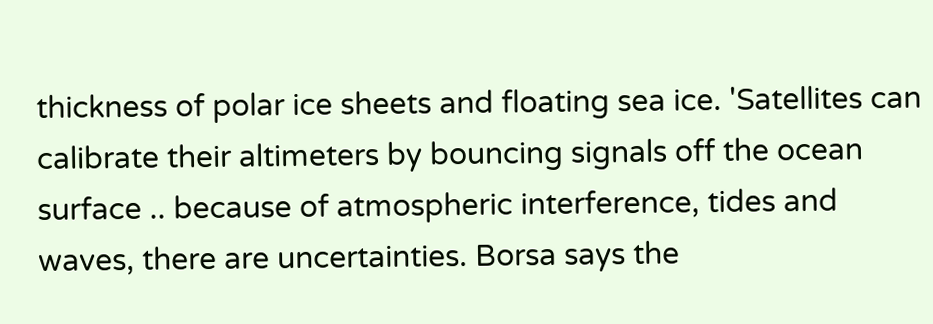thickness of polar ice sheets and floating sea ice. 'Satellites can calibrate their altimeters by bouncing signals off the ocean surface .. because of atmospheric interference, tides and waves, there are uncertainties. Borsa says the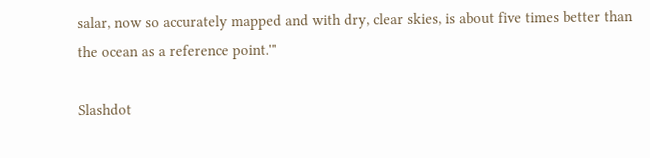salar, now so accurately mapped and with dry, clear skies, is about five times better than the ocean as a reference point.'"

Slashdot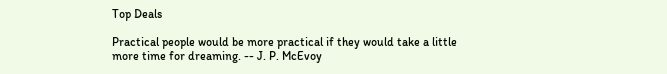Top Deals

Practical people would be more practical if they would take a little more time for dreaming. -- J. P. McEvoy